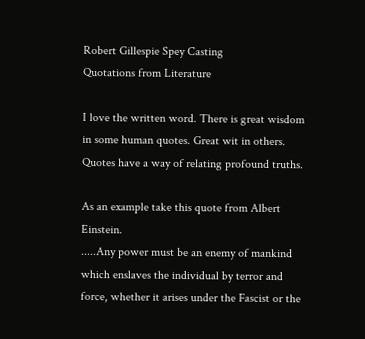Robert Gillespie Spey Casting
Quotations from Literature

I love the written word. There is great wisdom in some human quotes. Great wit in others. Quotes have a way of relating profound truths.

As an example take this quote from Albert Einstein.
.....Any power must be an enemy of mankind which enslaves the individual by terror and force, whether it arises under the Fascist or the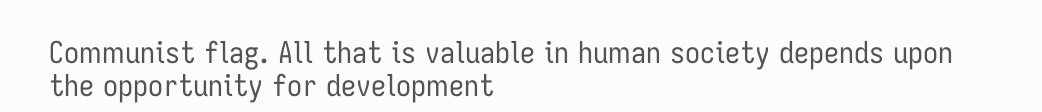Communist flag. All that is valuable in human society depends upon the opportunity for development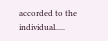accorded to the individual.....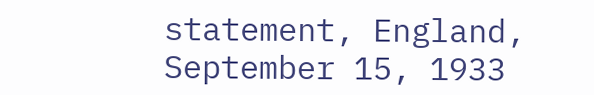statement, England, September 15, 1933